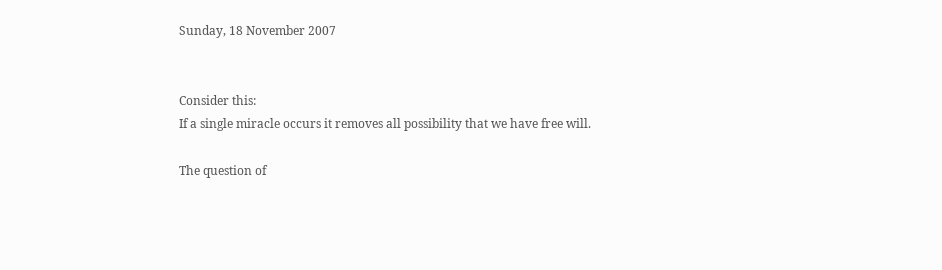Sunday, 18 November 2007


Consider this:
If a single miracle occurs it removes all possibility that we have free will.

The question of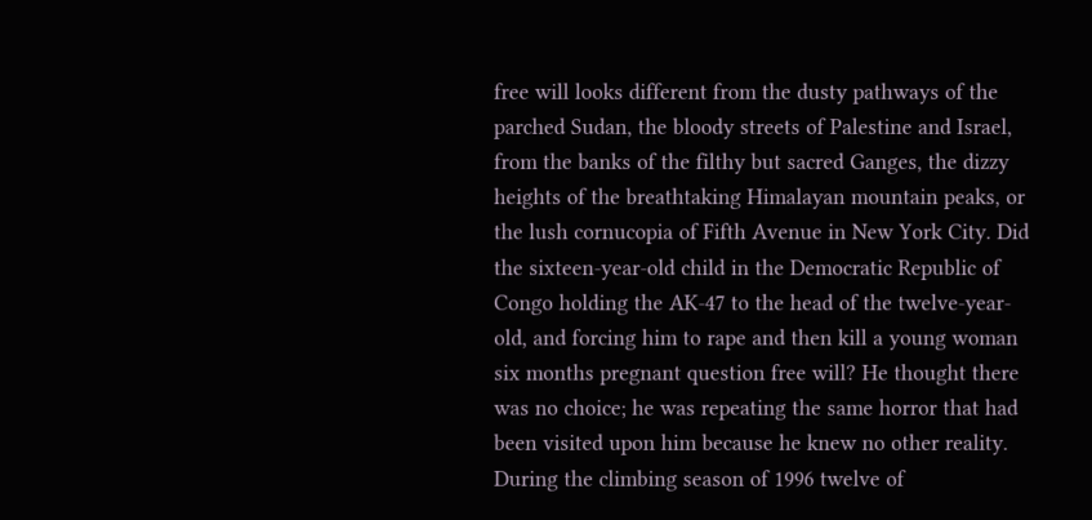free will looks different from the dusty pathways of the parched Sudan, the bloody streets of Palestine and Israel, from the banks of the filthy but sacred Ganges, the dizzy heights of the breathtaking Himalayan mountain peaks, or the lush cornucopia of Fifth Avenue in New York City. Did the sixteen-year-old child in the Democratic Republic of Congo holding the AK-47 to the head of the twelve-year-old, and forcing him to rape and then kill a young woman six months pregnant question free will? He thought there was no choice; he was repeating the same horror that had been visited upon him because he knew no other reality.
During the climbing season of 1996 twelve of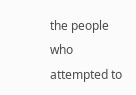the people who attempted to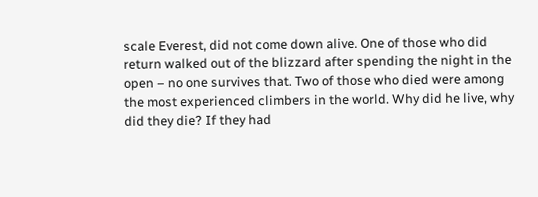scale Everest, did not come down alive. One of those who did return walked out of the blizzard after spending the night in the open – no one survives that. Two of those who died were among the most experienced climbers in the world. Why did he live, why did they die? If they had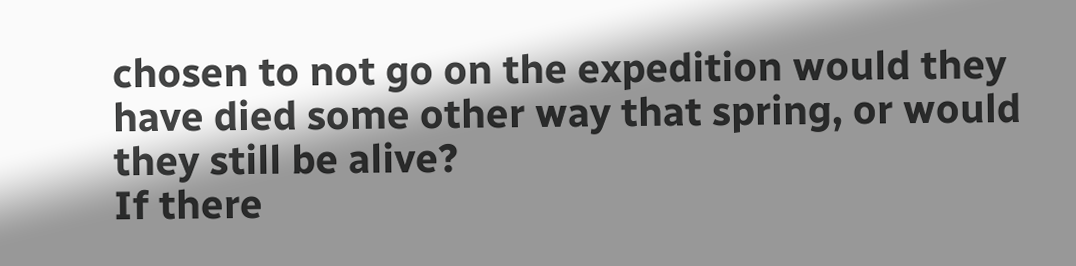chosen to not go on the expedition would they have died some other way that spring, or would they still be alive?
If there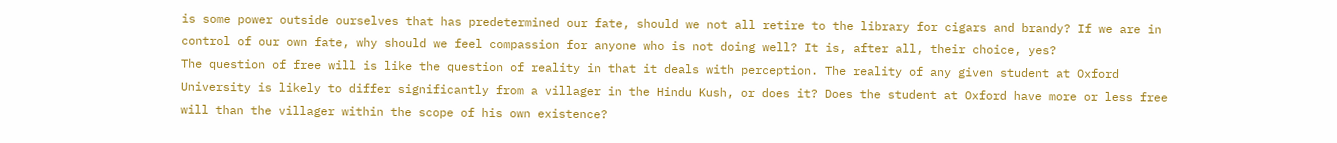is some power outside ourselves that has predetermined our fate, should we not all retire to the library for cigars and brandy? If we are in control of our own fate, why should we feel compassion for anyone who is not doing well? It is, after all, their choice, yes?
The question of free will is like the question of reality in that it deals with perception. The reality of any given student at Oxford University is likely to differ significantly from a villager in the Hindu Kush, or does it? Does the student at Oxford have more or less free will than the villager within the scope of his own existence?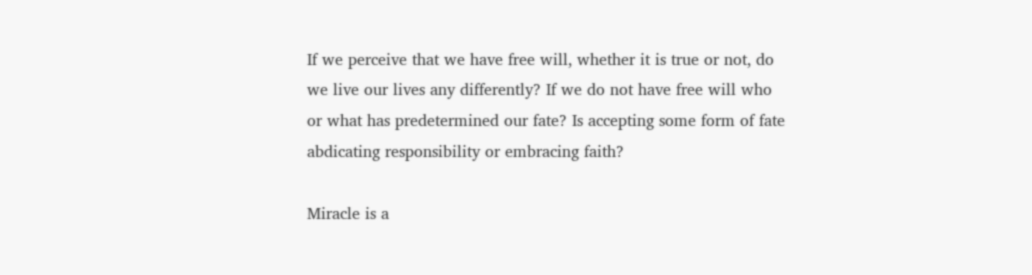If we perceive that we have free will, whether it is true or not, do we live our lives any differently? If we do not have free will who or what has predetermined our fate? Is accepting some form of fate abdicating responsibility or embracing faith?

Miracle is a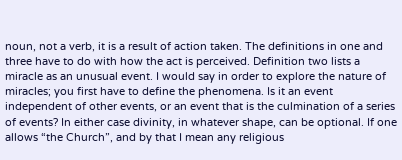noun, not a verb, it is a result of action taken. The definitions in one and three have to do with how the act is perceived. Definition two lists a miracle as an unusual event. I would say in order to explore the nature of miracles; you first have to define the phenomena. Is it an event independent of other events, or an event that is the culmination of a series of events? In either case divinity, in whatever shape, can be optional. If one allows “the Church”, and by that I mean any religious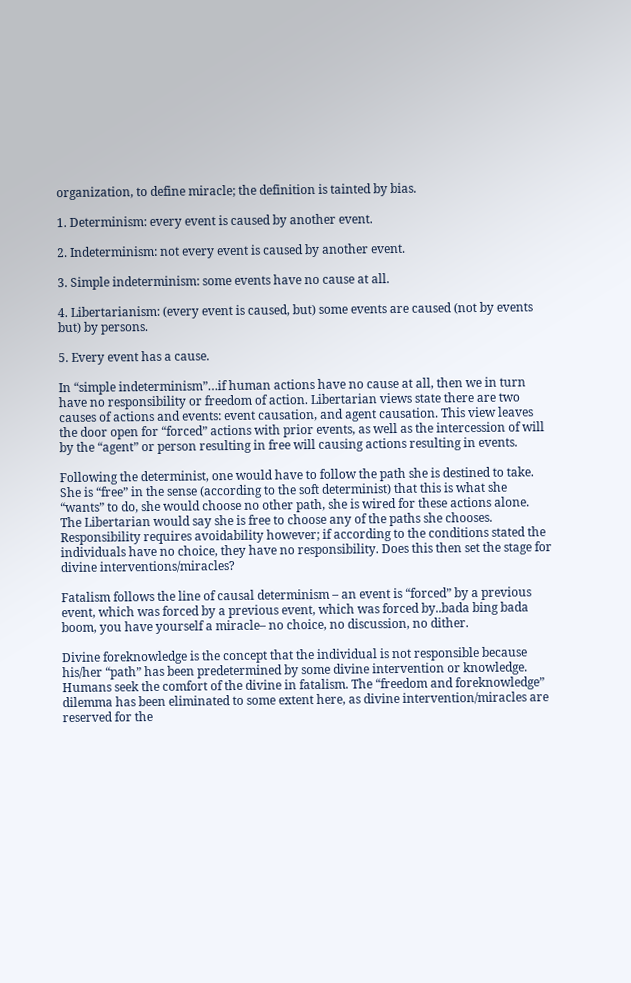organization, to define miracle; the definition is tainted by bias.

1. Determinism: every event is caused by another event.

2. Indeterminism: not every event is caused by another event.

3. Simple indeterminism: some events have no cause at all.

4. Libertarianism: (every event is caused, but) some events are caused (not by events but) by persons.

5. Every event has a cause.

In “simple indeterminism”…if human actions have no cause at all, then we in turn have no responsibility or freedom of action. Libertarian views state there are two causes of actions and events: event causation, and agent causation. This view leaves the door open for “forced” actions with prior events, as well as the intercession of will by the “agent” or person resulting in free will causing actions resulting in events.

Following the determinist, one would have to follow the path she is destined to take. She is “free” in the sense (according to the soft determinist) that this is what she “wants” to do, she would choose no other path, she is wired for these actions alone.
The Libertarian would say she is free to choose any of the paths she chooses.
Responsibility requires avoidability however; if according to the conditions stated the individuals have no choice, they have no responsibility. Does this then set the stage for divine interventions/miracles?

Fatalism follows the line of causal determinism – an event is “forced” by a previous event, which was forced by a previous event, which was forced by..bada bing bada boom, you have yourself a miracle– no choice, no discussion, no dither.

Divine foreknowledge is the concept that the individual is not responsible because his/her “path” has been predetermined by some divine intervention or knowledge. Humans seek the comfort of the divine in fatalism. The “freedom and foreknowledge” dilemma has been eliminated to some extent here, as divine intervention/miracles are reserved for the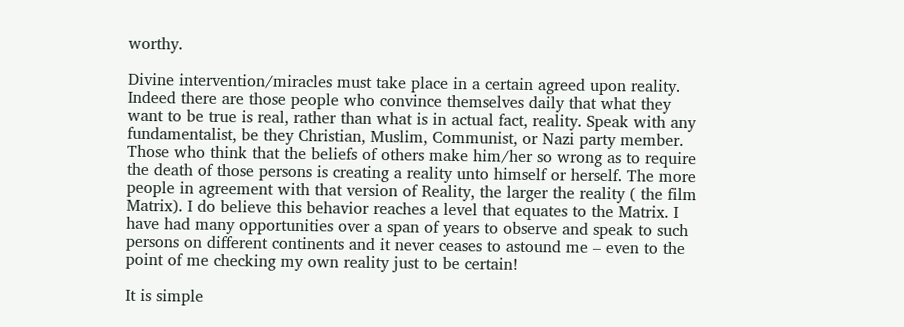worthy.

Divine intervention/miracles must take place in a certain agreed upon reality. Indeed there are those people who convince themselves daily that what they want to be true is real, rather than what is in actual fact, reality. Speak with any fundamentalist, be they Christian, Muslim, Communist, or Nazi party member. Those who think that the beliefs of others make him/her so wrong as to require the death of those persons is creating a reality unto himself or herself. The more people in agreement with that version of Reality, the larger the reality ( the film Matrix). I do believe this behavior reaches a level that equates to the Matrix. I have had many opportunities over a span of years to observe and speak to such persons on different continents and it never ceases to astound me – even to the point of me checking my own reality just to be certain!

It is simple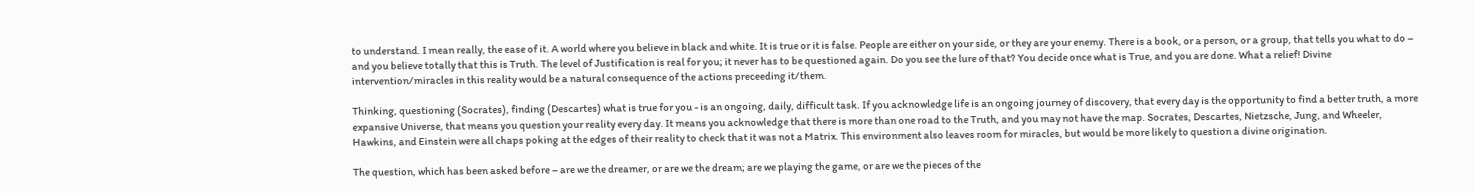to understand. I mean really, the ease of it. A world where you believe in black and white. It is true or it is false. People are either on your side, or they are your enemy. There is a book, or a person, or a group, that tells you what to do – and you believe totally that this is Truth. The level of Justification is real for you; it never has to be questioned again. Do you see the lure of that? You decide once what is True, and you are done. What a relief! Divine intervention/miracles in this reality would be a natural consequence of the actions preceeding it/them.

Thinking, questioning (Socrates), finding (Descartes) what is true for you - is an ongoing, daily, difficult task. If you acknowledge life is an ongoing journey of discovery, that every day is the opportunity to find a better truth, a more expansive Universe, that means you question your reality every day. It means you acknowledge that there is more than one road to the Truth, and you may not have the map. Socrates, Descartes, Nietzsche, Jung, and Wheeler, Hawkins, and Einstein were all chaps poking at the edges of their reality to check that it was not a Matrix. This environment also leaves room for miracles, but would be more likely to question a divine origination.

The question, which has been asked before – are we the dreamer, or are we the dream; are we playing the game, or are we the pieces of the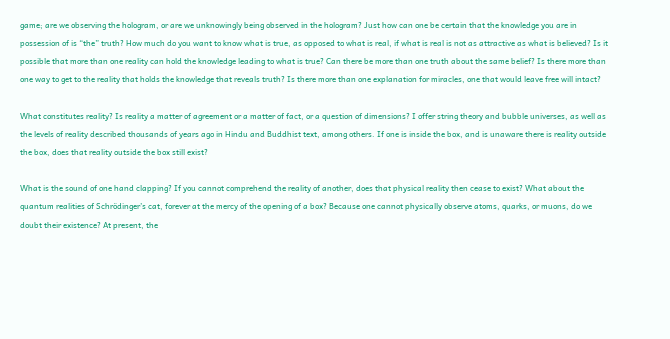game; are we observing the hologram, or are we unknowingly being observed in the hologram? Just how can one be certain that the knowledge you are in possession of is “the” truth? How much do you want to know what is true, as opposed to what is real, if what is real is not as attractive as what is believed? Is it possible that more than one reality can hold the knowledge leading to what is true? Can there be more than one truth about the same belief? Is there more than one way to get to the reality that holds the knowledge that reveals truth? Is there more than one explanation for miracles, one that would leave free will intact?

What constitutes reality? Is reality a matter of agreement or a matter of fact, or a question of dimensions? I offer string theory and bubble universes, as well as the levels of reality described thousands of years ago in Hindu and Buddhist text, among others. If one is inside the box, and is unaware there is reality outside the box, does that reality outside the box still exist?

What is the sound of one hand clapping? If you cannot comprehend the reality of another, does that physical reality then cease to exist? What about the quantum realities of Schrödinger’s cat, forever at the mercy of the opening of a box? Because one cannot physically observe atoms, quarks, or muons, do we doubt their existence? At present, the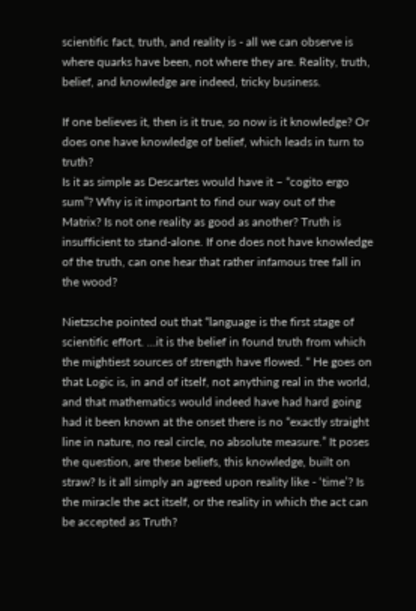scientific fact, truth, and reality is - all we can observe is where quarks have been, not where they are. Reality, truth, belief, and knowledge are indeed, tricky business.

If one believes it, then is it true, so now is it knowledge? Or does one have knowledge of belief, which leads in turn to truth?
Is it as simple as Descartes would have it – “cogito ergo sum”? Why is it important to find our way out of the Matrix? Is not one reality as good as another? Truth is insufficient to stand-alone. If one does not have knowledge of the truth, can one hear that rather infamous tree fall in the wood?

Nietzsche pointed out that “language is the first stage of scientific effort. …it is the belief in found truth from which the mightiest sources of strength have flowed. “ He goes on that Logic is, in and of itself, not anything real in the world, and that mathematics would indeed have had hard going had it been known at the onset there is no “exactly straight line in nature, no real circle, no absolute measure.” It poses the question, are these beliefs, this knowledge, built on straw? Is it all simply an agreed upon reality like - ‘time’? Is the miracle the act itself, or the reality in which the act can be accepted as Truth?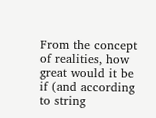From the concept of realities, how great would it be if (and according to string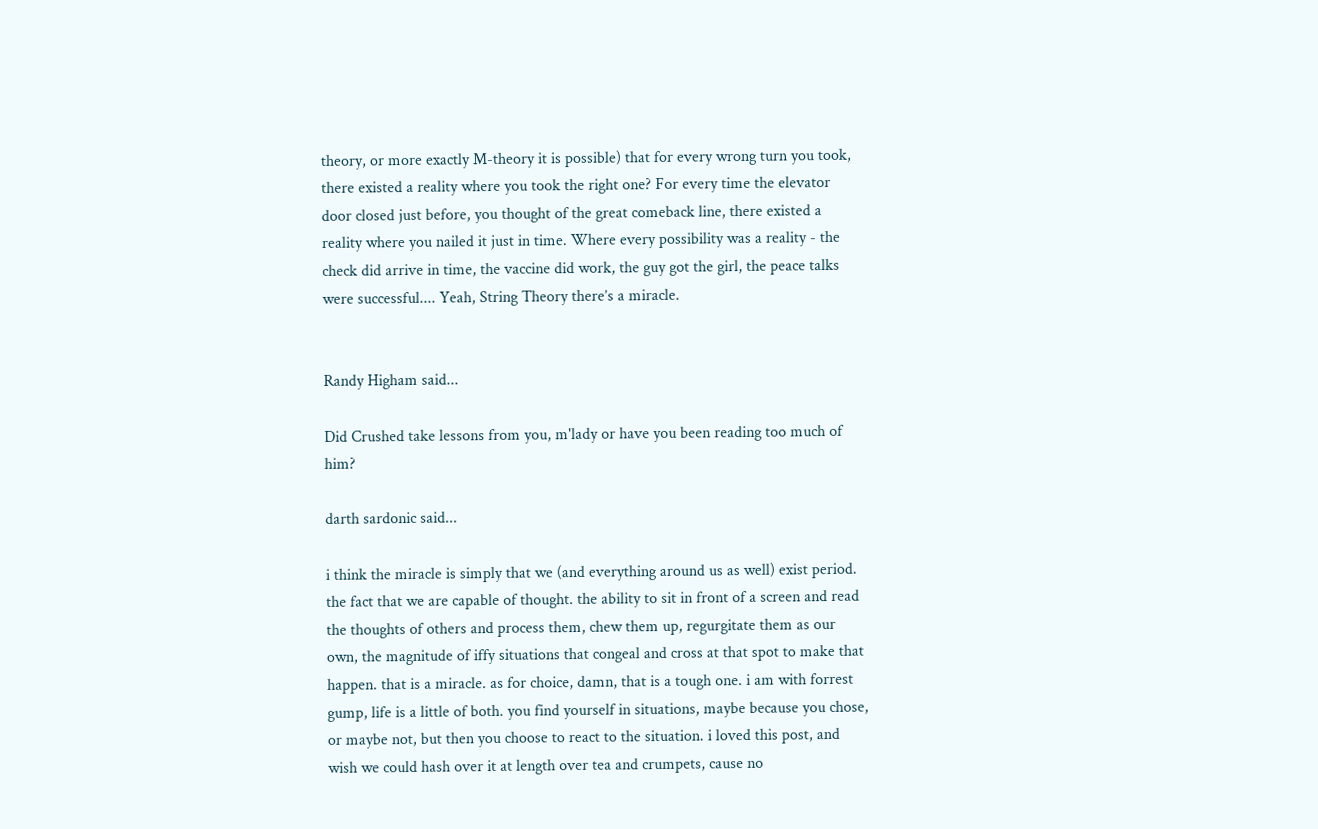theory, or more exactly M-theory it is possible) that for every wrong turn you took, there existed a reality where you took the right one? For every time the elevator door closed just before, you thought of the great comeback line, there existed a reality where you nailed it just in time. Where every possibility was a reality - the check did arrive in time, the vaccine did work, the guy got the girl, the peace talks were successful.... Yeah, String Theory there’s a miracle.


Randy Higham said...

Did Crushed take lessons from you, m'lady or have you been reading too much of him?

darth sardonic said...

i think the miracle is simply that we (and everything around us as well) exist period. the fact that we are capable of thought. the ability to sit in front of a screen and read the thoughts of others and process them, chew them up, regurgitate them as our own, the magnitude of iffy situations that congeal and cross at that spot to make that happen. that is a miracle. as for choice, damn, that is a tough one. i am with forrest gump, life is a little of both. you find yourself in situations, maybe because you chose, or maybe not, but then you choose to react to the situation. i loved this post, and wish we could hash over it at length over tea and crumpets, cause no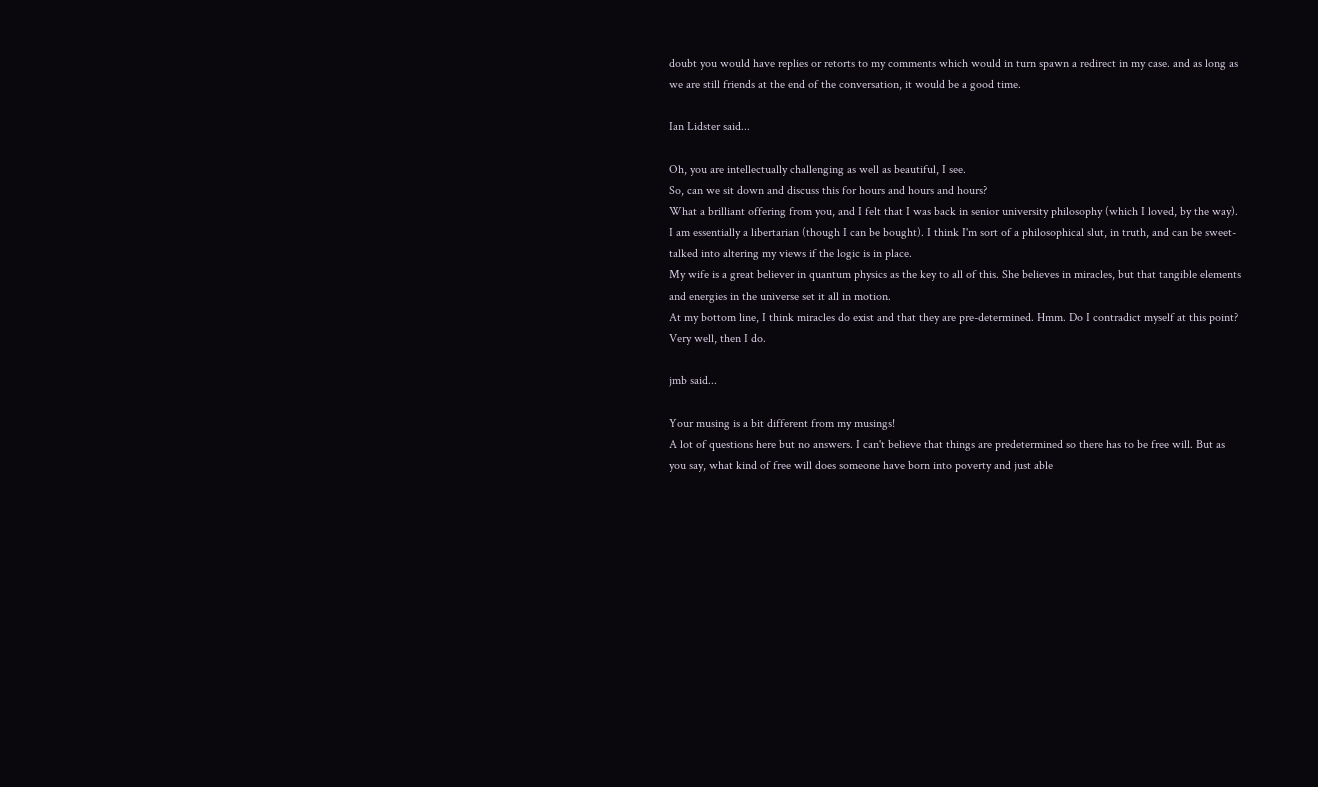doubt you would have replies or retorts to my comments which would in turn spawn a redirect in my case. and as long as we are still friends at the end of the conversation, it would be a good time.

Ian Lidster said...

Oh, you are intellectually challenging as well as beautiful, I see.
So, can we sit down and discuss this for hours and hours and hours?
What a brilliant offering from you, and I felt that I was back in senior university philosophy (which I loved, by the way).
I am essentially a libertarian (though I can be bought). I think I'm sort of a philosophical slut, in truth, and can be sweet-talked into altering my views if the logic is in place.
My wife is a great believer in quantum physics as the key to all of this. She believes in miracles, but that tangible elements and energies in the universe set it all in motion.
At my bottom line, I think miracles do exist and that they are pre-determined. Hmm. Do I contradict myself at this point?
Very well, then I do.

jmb said...

Your musing is a bit different from my musings!
A lot of questions here but no answers. I can't believe that things are predetermined so there has to be free will. But as you say, what kind of free will does someone have born into poverty and just able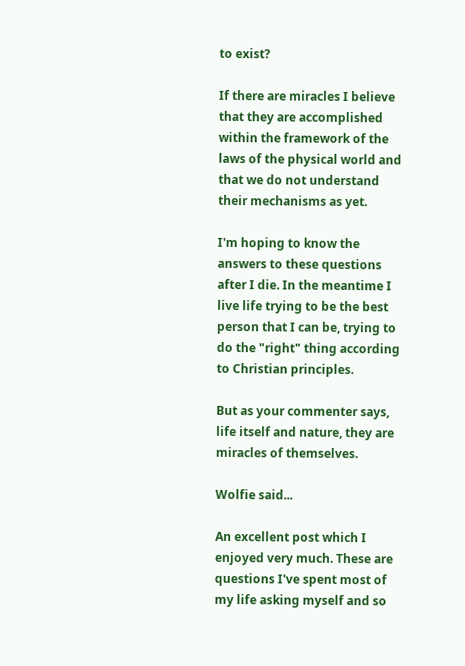to exist?

If there are miracles I believe that they are accomplished within the framework of the laws of the physical world and that we do not understand their mechanisms as yet.

I'm hoping to know the answers to these questions after I die. In the meantime I live life trying to be the best person that I can be, trying to do the "right" thing according to Christian principles.

But as your commenter says, life itself and nature, they are miracles of themselves.

Wolfie said...

An excellent post which I enjoyed very much. These are questions I've spent most of my life asking myself and so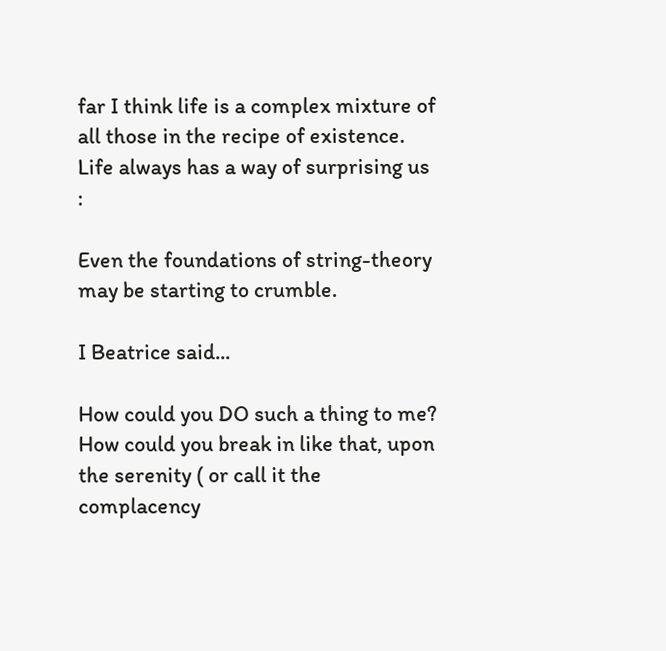far I think life is a complex mixture of all those in the recipe of existence. Life always has a way of surprising us :

Even the foundations of string-theory may be starting to crumble.

I Beatrice said...

How could you DO such a thing to me? How could you break in like that, upon the serenity ( or call it the complacency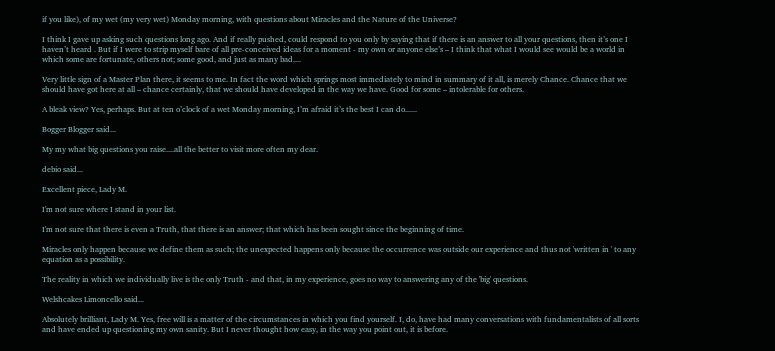if you like), of my wet (my very wet) Monday morning, with questions about Miracles and the Nature of the Universe?

I think I gave up asking such questions long ago. And if really pushed, could respond to you only by saying that if there is an answer to all your questions, then it’s one I haven’t heard . But if I were to strip myself bare of all pre-conceived ideas for a moment - my own or anyone else’s – I think that what I would see would be a world in which some are fortunate, others not; some good, and just as many bad....

Very little sign of a Master Plan there, it seems to me. In fact the word which springs most immediately to mind in summary of it all, is merely Chance. Chance that we should have got here at all – chance certainly, that we should have developed in the way we have. Good for some – intolerable for others.

A bleak view? Yes, perhaps. But at ten o’clock of a wet Monday morning, I’m afraid it’s the best I can do......

Bogger Blogger said...

My my what big questions you raise....all the better to visit more often my dear.

debio said...

Excellent piece, Lady M.

I'm not sure where I stand in your list.

I'm not sure that there is even a Truth, that there is an answer; that which has been sought since the beginning of time.

Miracles only happen because we define them as such; the unexpected happens only because the occurrence was outside our experience and thus not 'written in ' to any equation as a possibility.

The reality in which we individually live is the only Truth - and that, in my experience, goes no way to answering any of the 'big' questions.

Welshcakes Limoncello said...

Absolutely brilliant, Lady M. Yes, free will is a matter of the circumstances in which you find yourself. I, do, have had many conversations with fundamentalists of all sorts and have ended up questioning my own sanity. But I never thought how easy, in the way you point out, it is before.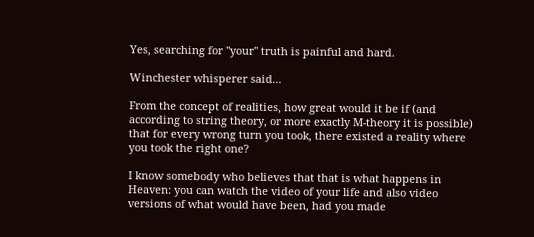Yes, searching for "your" truth is painful and hard.

Winchester whisperer said...

From the concept of realities, how great would it be if (and according to string theory, or more exactly M-theory it is possible) that for every wrong turn you took, there existed a reality where you took the right one?

I know somebody who believes that that is what happens in Heaven: you can watch the video of your life and also video versions of what would have been, had you made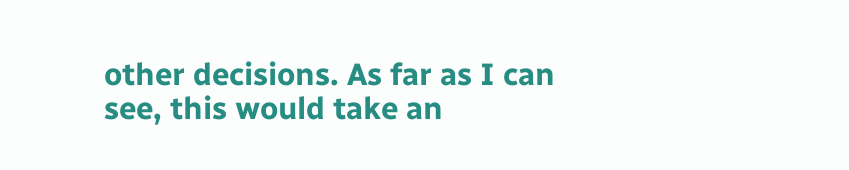other decisions. As far as I can see, this would take an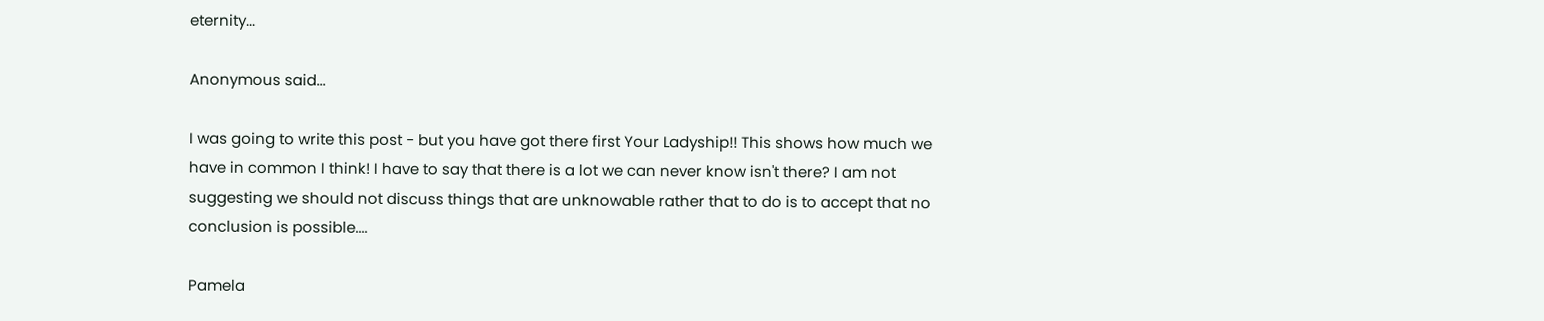eternity...

Anonymous said...

I was going to write this post - but you have got there first Your Ladyship!! This shows how much we have in common I think! I have to say that there is a lot we can never know isn't there? I am not suggesting we should not discuss things that are unknowable rather that to do is to accept that no conclusion is possible....

Pamela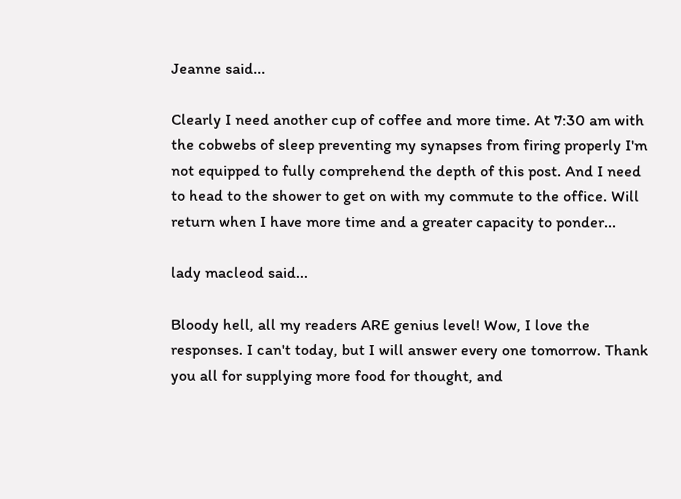Jeanne said...

Clearly I need another cup of coffee and more time. At 7:30 am with the cobwebs of sleep preventing my synapses from firing properly I'm not equipped to fully comprehend the depth of this post. And I need to head to the shower to get on with my commute to the office. Will return when I have more time and a greater capacity to ponder...

lady macleod said...

Bloody hell, all my readers ARE genius level! Wow, I love the responses. I can't today, but I will answer every one tomorrow. Thank you all for supplying more food for thought, and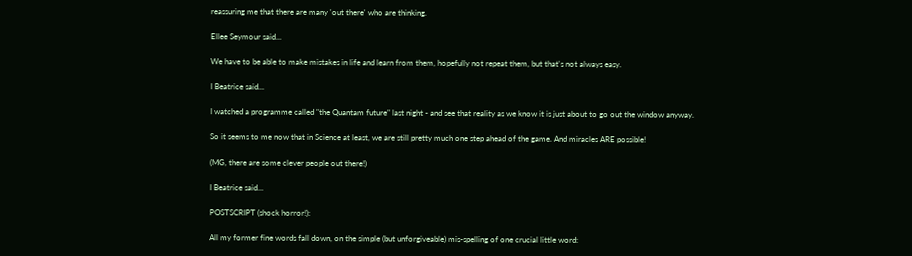reassuring me that there are many 'out there' who are thinking.

Ellee Seymour said...

We have to be able to make mistakes in life and learn from them, hopefully not repeat them, but that's not always easy.

I Beatrice said...

I watched a programme called "the Quantam future" last night - and see that reality as we know it is just about to go out the window anyway.

So it seems to me now that in Science at least, we are still pretty much one step ahead of the game. And miracles ARE possible!

(MG, there are some clever people out there!)

I Beatrice said...

POSTSCRIPT (shock horror!):

All my former fine words fall down, on the simple (but unforgiveable) mis-spelling of one crucial little word: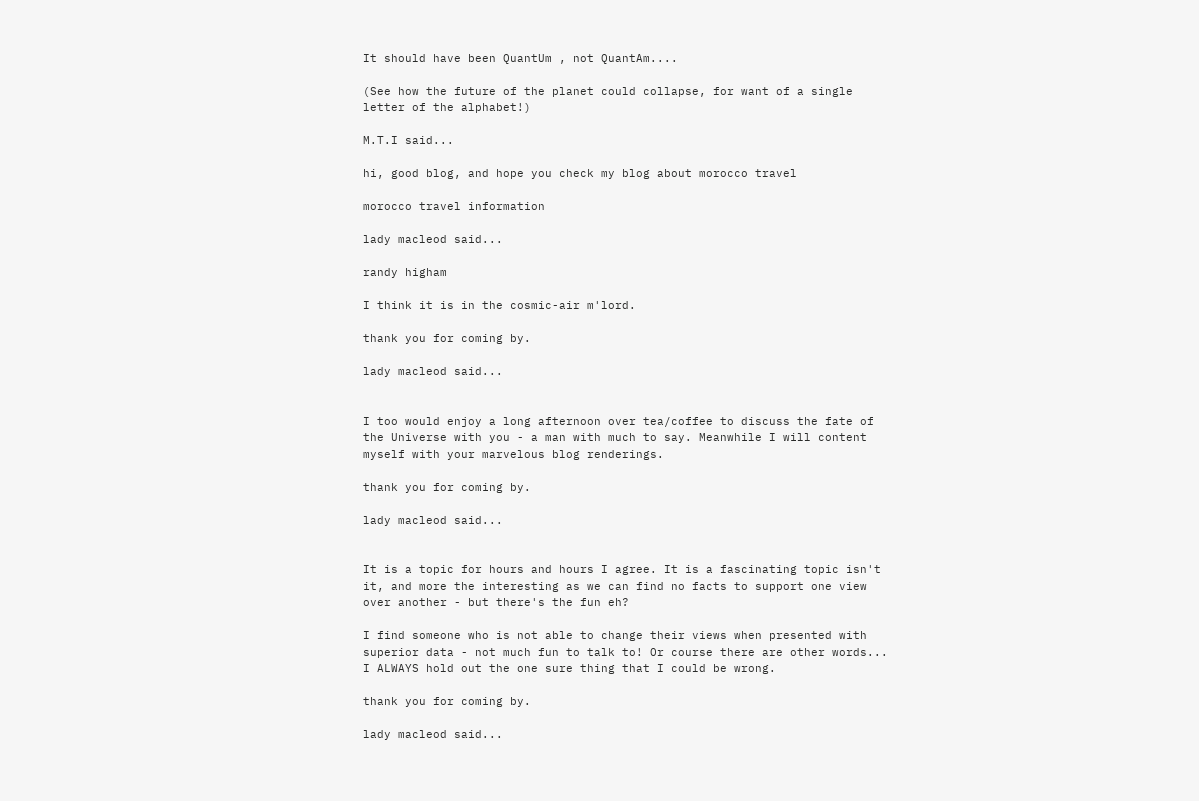It should have been QuantUm , not QuantAm....

(See how the future of the planet could collapse, for want of a single letter of the alphabet!)

M.T.I said...

hi, good blog, and hope you check my blog about morocco travel

morocco travel information

lady macleod said...

randy higham

I think it is in the cosmic-air m'lord.

thank you for coming by.

lady macleod said...


I too would enjoy a long afternoon over tea/coffee to discuss the fate of the Universe with you - a man with much to say. Meanwhile I will content myself with your marvelous blog renderings.

thank you for coming by.

lady macleod said...


It is a topic for hours and hours I agree. It is a fascinating topic isn't it, and more the interesting as we can find no facts to support one view over another - but there's the fun eh?

I find someone who is not able to change their views when presented with superior data - not much fun to talk to! Or course there are other words... I ALWAYS hold out the one sure thing that I could be wrong.

thank you for coming by.

lady macleod said...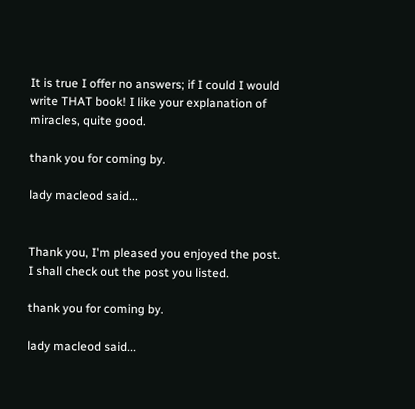It is true I offer no answers; if I could I would write THAT book! I like your explanation of miracles, quite good.

thank you for coming by.

lady macleod said...


Thank you, I'm pleased you enjoyed the post. I shall check out the post you listed.

thank you for coming by.

lady macleod said...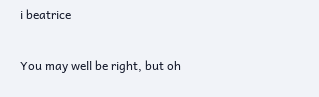i beatrice

You may well be right, but oh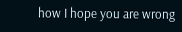how I hope you are wrong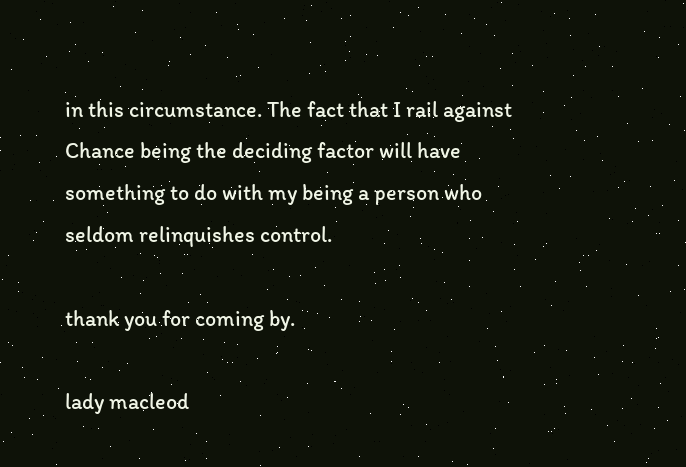in this circumstance. The fact that I rail against Chance being the deciding factor will have something to do with my being a person who seldom relinquishes control.

thank you for coming by.

lady macleod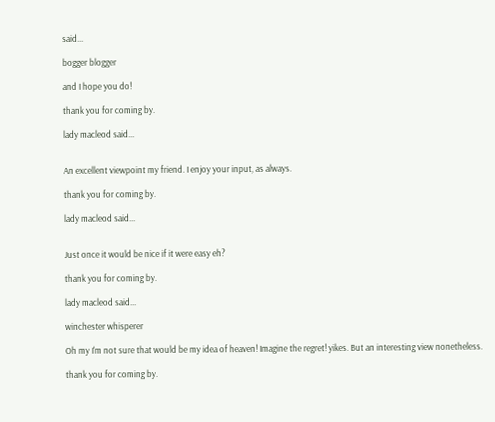said...

bogger blogger

and I hope you do!

thank you for coming by.

lady macleod said...


An excellent viewpoint my friend. I enjoy your input, as always.

thank you for coming by.

lady macleod said...


Just once it would be nice if it were easy eh?

thank you for coming by.

lady macleod said...

winchester whisperer

Oh my I'm not sure that would be my idea of heaven! Imagine the regret! yikes. But an interesting view nonetheless.

thank you for coming by.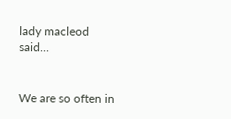lady macleod said...


We are so often in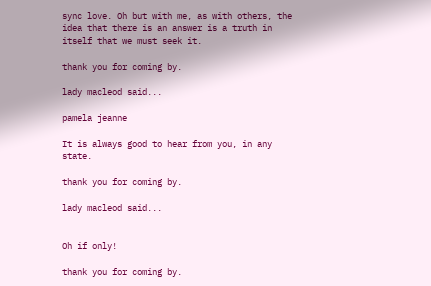sync love. Oh but with me, as with others, the idea that there is an answer is a truth in itself that we must seek it.

thank you for coming by.

lady macleod said...

pamela jeanne

It is always good to hear from you, in any state.

thank you for coming by.

lady macleod said...


Oh if only!

thank you for coming by.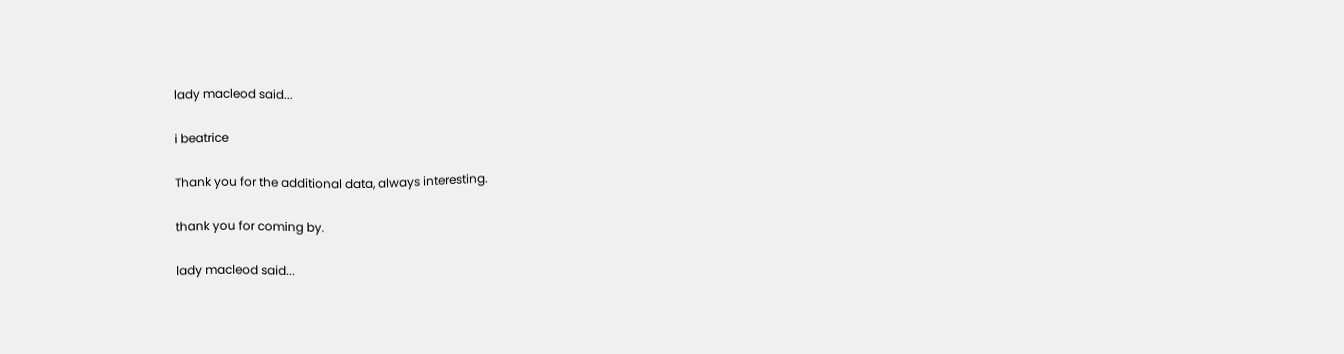lady macleod said...

i beatrice

Thank you for the additional data, always interesting.

thank you for coming by.

lady macleod said...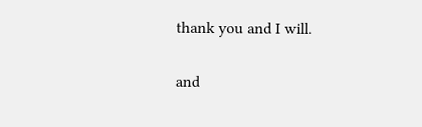thank you and I will.

and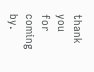thank you for coming by.